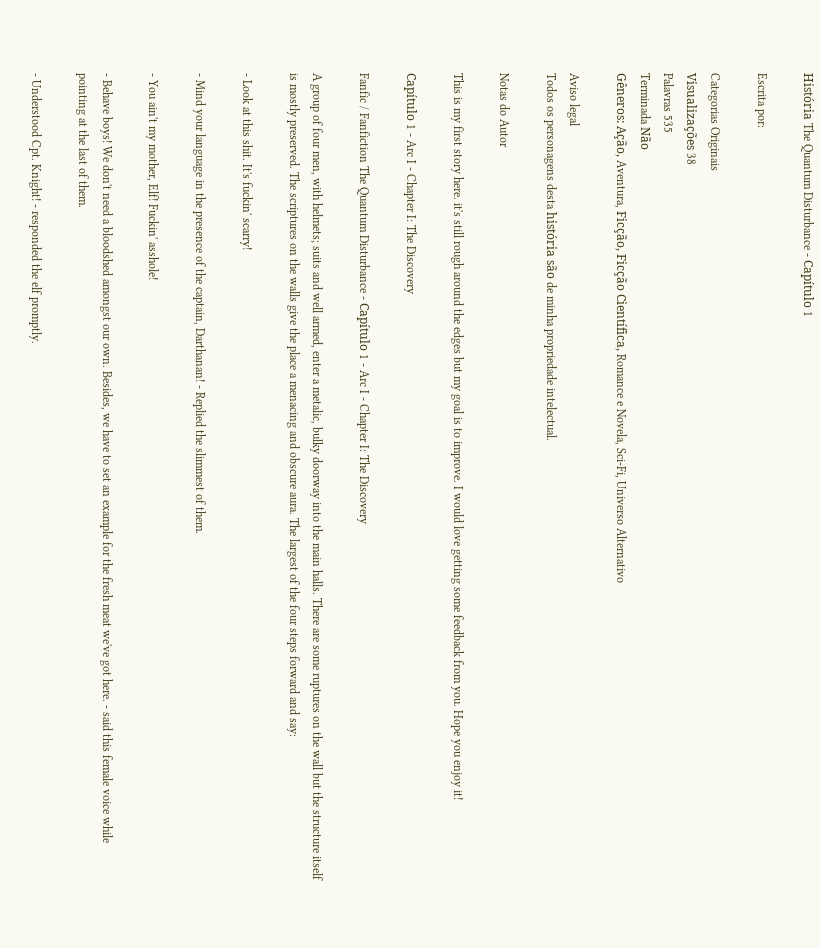História The Quantum Disturbance - Capítulo 1

Escrita por:

Categorias Originais
Visualizações 38
Palavras 535
Terminada Não
Gêneros: Ação, Aventura, Ficção, Ficção Científica, Romance e Novela, Sci-Fi, Universo Alternativo

Aviso legal
Todos os personagens desta história são de minha propriedade intelectual.

Notas do Autor

This is my first story here. it's still rough around the edges but my goal is to improve. I would love getting some feedback from you. Hope you enjoy it!

Capítulo 1 - Arc I - Chapter I: The Discovery

Fanfic / Fanfiction The Quantum Disturbance - Capítulo 1 - Arc I - Chapter I: The Discovery

A group of four men, with helmets; suits and well armed, enter a metalic, bulky doorway into the main halls. There are some ruptures on the wall but the structure itself is mostly preserved. The scriptures on the walls give the place a menacing and obscure aura. The largest of the four steps forward and say:

- Look at this shit. It's fuckin' scarry!

- Mind your language in the presence of the captain, Darthanan! - Replied the slimmest of them.

- You ain't my mother, Elf! Fuckin' asshole!

- Behave boys! We don't need a bloodshed amongst our own. Besides, we have to set an example for the fresh meat we've got here. - said this female voice while pointing at the last of them.

- Understood Cpt. Knight! - responded the elf promptly.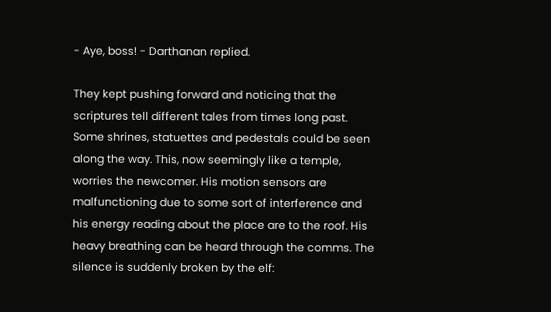- Aye, boss! - Darthanan replied.

They kept pushing forward and noticing that the scriptures tell different tales from times long past. Some shrines, statuettes and pedestals could be seen along the way. This, now seemingly like a temple, worries the newcomer. His motion sensors are malfunctioning due to some sort of interference and his energy reading about the place are to the roof. His heavy breathing can be heard through the comms. The silence is suddenly broken by the elf: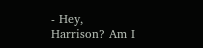- Hey, Harrison? Am I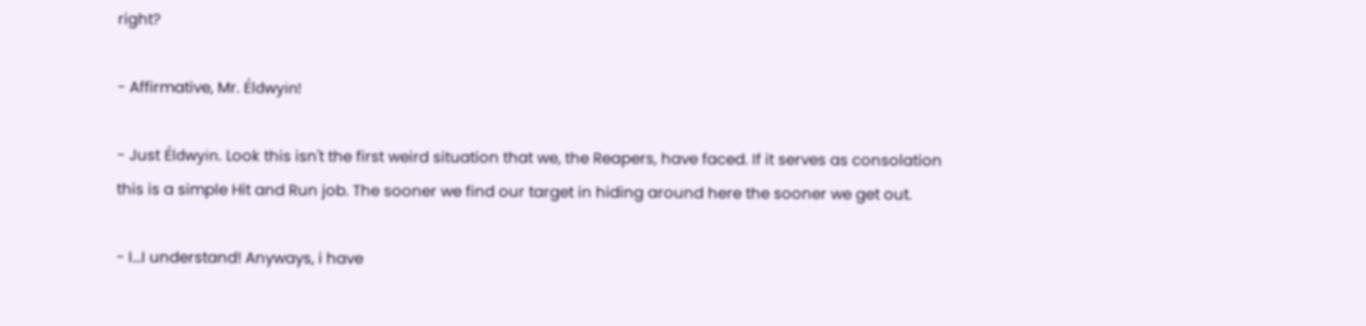right?

- Affirmative, Mr. Éldwyin!

- Just Éldwyin. Look this isn't the first weird situation that we, the Reapers, have faced. If it serves as consolation this is a simple Hit and Run job. The sooner we find our target in hiding around here the sooner we get out.

- I...I understand! Anyways, i have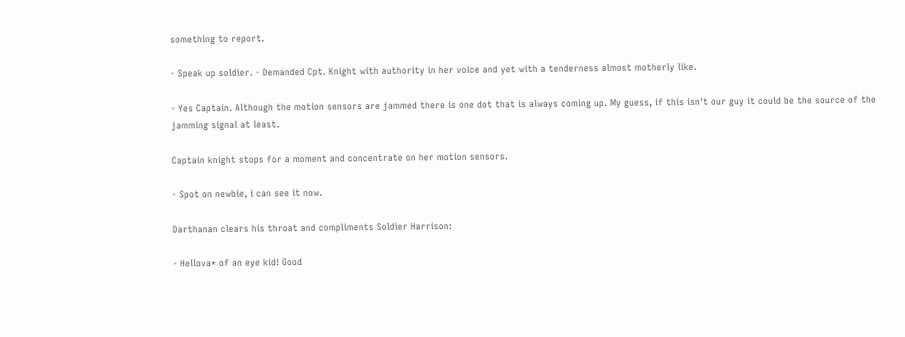something to report.

- Speak up soldier. - Demanded Cpt. Knight with authority in her voice and yet with a tenderness almost motherly like.

- Yes Captain. Although the motion sensors are jammed there is one dot that is always coming up. My guess, if this isn't our guy it could be the source of the jamming signal at least.

Captain knight stops for a moment and concentrate on her motion sensors.

- Spot on newbie, i can see it now.

Darthanan clears his throat and compliments Soldier Harrison:

- Hellova* of an eye kid! Good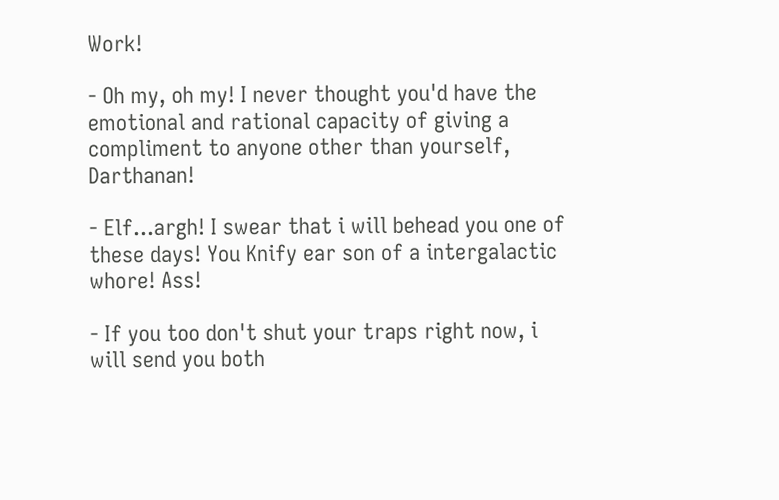Work!

- Oh my, oh my! I never thought you'd have the emotional and rational capacity of giving a compliment to anyone other than yourself, Darthanan!

- Elf...argh! I swear that i will behead you one of these days! You Knify ear son of a intergalactic whore! Ass!

- If you too don't shut your traps right now, i will send you both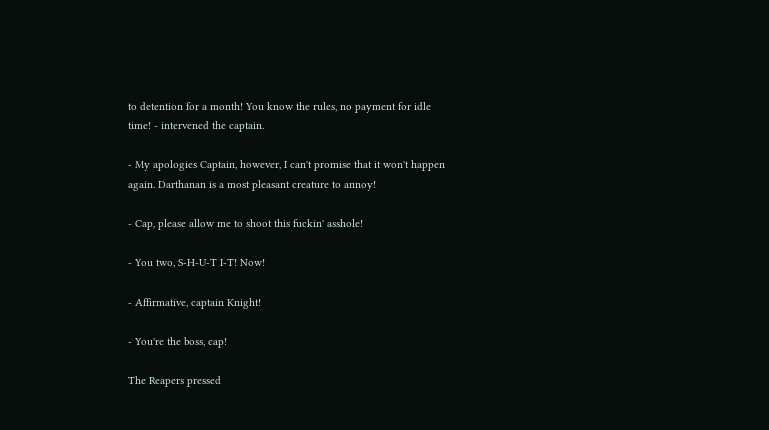to detention for a month! You know the rules, no payment for idle time! - intervened the captain.

- My apologies Captain, however, I can't promise that it won't happen again. Darthanan is a most pleasant creature to annoy!

- Cap, please allow me to shoot this fuckin' asshole!

- You two, S-H-U-T I-T! Now!

- Affirmative, captain Knight!

- You're the boss, cap!

The Reapers pressed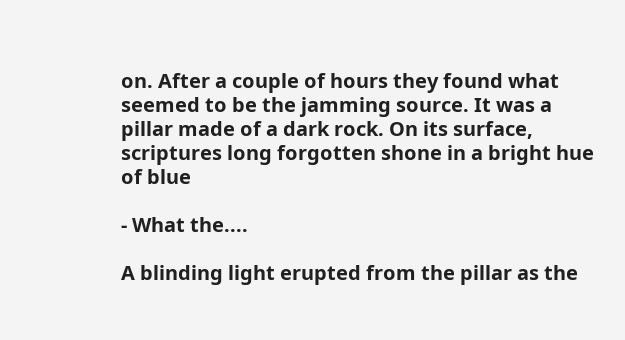on. After a couple of hours they found what seemed to be the jamming source. It was a pillar made of a dark rock. On its surface, scriptures long forgotten shone in a bright hue of blue

- What the....

A blinding light erupted from the pillar as the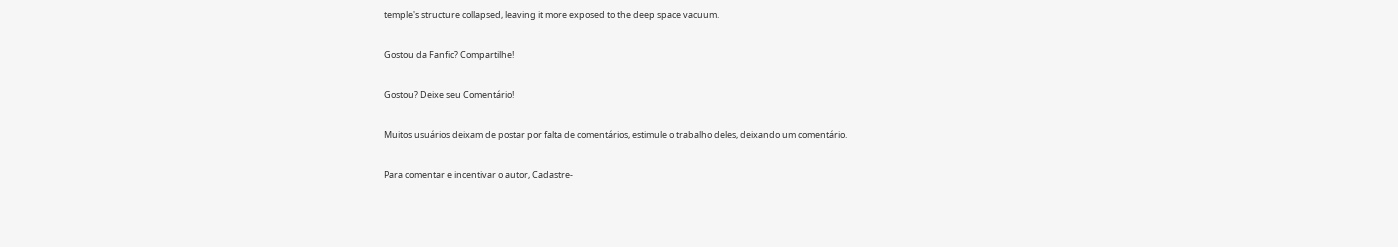temple's structure collapsed, leaving it more exposed to the deep space vacuum.

Gostou da Fanfic? Compartilhe!

Gostou? Deixe seu Comentário!

Muitos usuários deixam de postar por falta de comentários, estimule o trabalho deles, deixando um comentário.

Para comentar e incentivar o autor, Cadastre-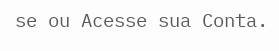se ou Acesse sua Conta.